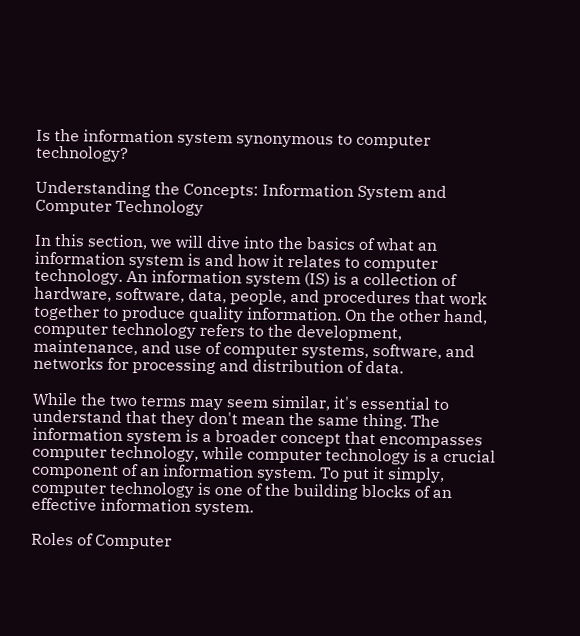Is the information system synonymous to computer technology?

Understanding the Concepts: Information System and Computer Technology

In this section, we will dive into the basics of what an information system is and how it relates to computer technology. An information system (IS) is a collection of hardware, software, data, people, and procedures that work together to produce quality information. On the other hand, computer technology refers to the development, maintenance, and use of computer systems, software, and networks for processing and distribution of data.

While the two terms may seem similar, it's essential to understand that they don't mean the same thing. The information system is a broader concept that encompasses computer technology, while computer technology is a crucial component of an information system. To put it simply, computer technology is one of the building blocks of an effective information system.

Roles of Computer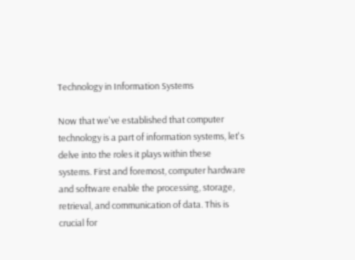Technology in Information Systems

Now that we've established that computer technology is a part of information systems, let's delve into the roles it plays within these systems. First and foremost, computer hardware and software enable the processing, storage, retrieval, and communication of data. This is crucial for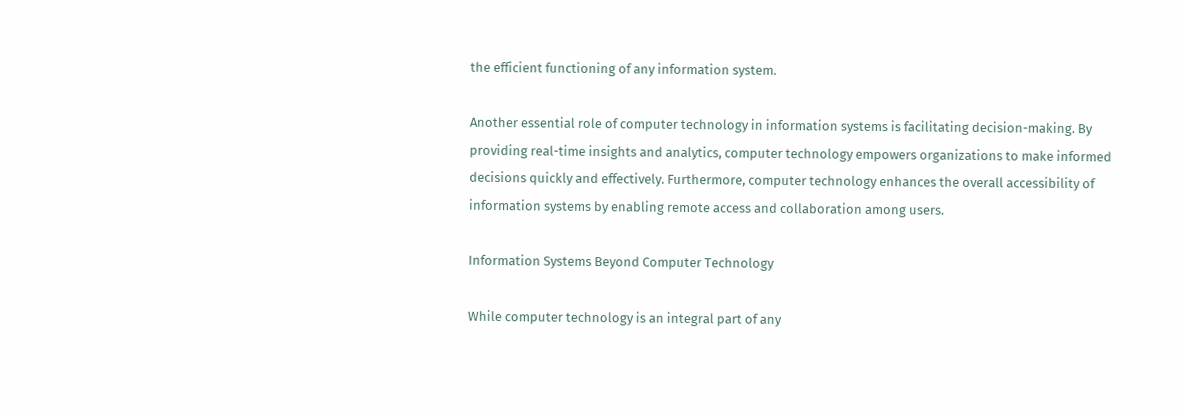the efficient functioning of any information system.

Another essential role of computer technology in information systems is facilitating decision-making. By providing real-time insights and analytics, computer technology empowers organizations to make informed decisions quickly and effectively. Furthermore, computer technology enhances the overall accessibility of information systems by enabling remote access and collaboration among users.

Information Systems Beyond Computer Technology

While computer technology is an integral part of any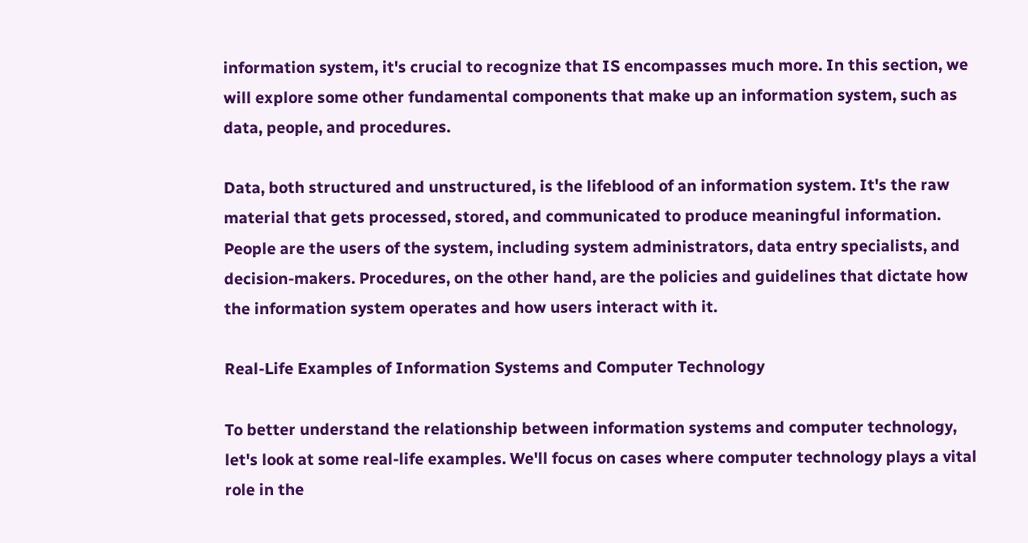information system, it's crucial to recognize that IS encompasses much more. In this section, we will explore some other fundamental components that make up an information system, such as data, people, and procedures.

Data, both structured and unstructured, is the lifeblood of an information system. It's the raw material that gets processed, stored, and communicated to produce meaningful information. People are the users of the system, including system administrators, data entry specialists, and decision-makers. Procedures, on the other hand, are the policies and guidelines that dictate how the information system operates and how users interact with it.

Real-Life Examples of Information Systems and Computer Technology

To better understand the relationship between information systems and computer technology, let's look at some real-life examples. We'll focus on cases where computer technology plays a vital role in the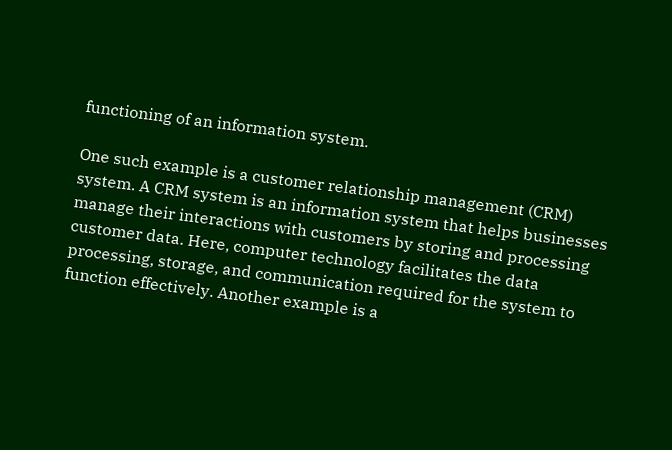functioning of an information system.

One such example is a customer relationship management (CRM) system. A CRM system is an information system that helps businesses manage their interactions with customers by storing and processing customer data. Here, computer technology facilitates the data processing, storage, and communication required for the system to function effectively. Another example is a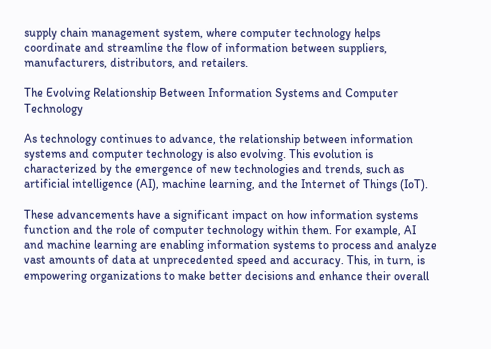supply chain management system, where computer technology helps coordinate and streamline the flow of information between suppliers, manufacturers, distributors, and retailers.

The Evolving Relationship Between Information Systems and Computer Technology

As technology continues to advance, the relationship between information systems and computer technology is also evolving. This evolution is characterized by the emergence of new technologies and trends, such as artificial intelligence (AI), machine learning, and the Internet of Things (IoT).

These advancements have a significant impact on how information systems function and the role of computer technology within them. For example, AI and machine learning are enabling information systems to process and analyze vast amounts of data at unprecedented speed and accuracy. This, in turn, is empowering organizations to make better decisions and enhance their overall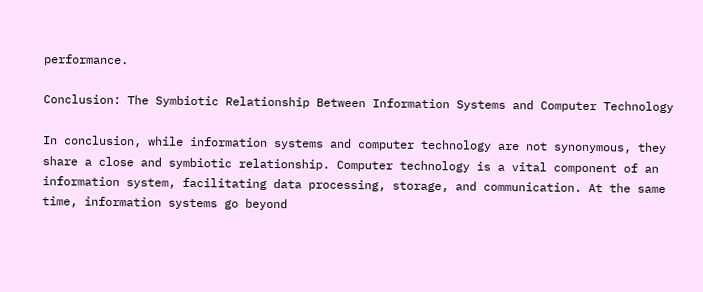performance.

Conclusion: The Symbiotic Relationship Between Information Systems and Computer Technology

In conclusion, while information systems and computer technology are not synonymous, they share a close and symbiotic relationship. Computer technology is a vital component of an information system, facilitating data processing, storage, and communication. At the same time, information systems go beyond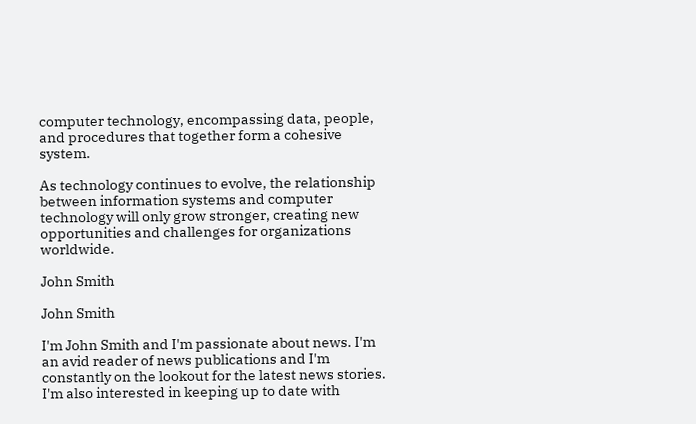computer technology, encompassing data, people, and procedures that together form a cohesive system.

As technology continues to evolve, the relationship between information systems and computer technology will only grow stronger, creating new opportunities and challenges for organizations worldwide.

John Smith

John Smith

I'm John Smith and I'm passionate about news. I'm an avid reader of news publications and I'm constantly on the lookout for the latest news stories. I'm also interested in keeping up to date with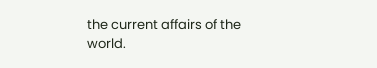the current affairs of the world.